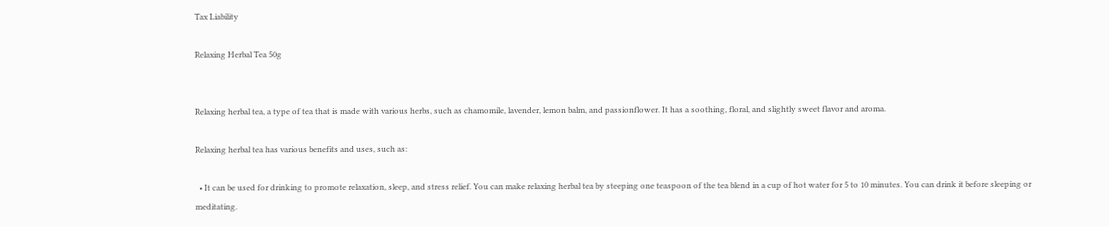Tax Liability

Relaxing Herbal Tea 50g


Relaxing herbal tea, a type of tea that is made with various herbs, such as chamomile, lavender, lemon balm, and passionflower. It has a soothing, floral, and slightly sweet flavor and aroma.

Relaxing herbal tea has various benefits and uses, such as:

  • It can be used for drinking to promote relaxation, sleep, and stress relief. You can make relaxing herbal tea by steeping one teaspoon of the tea blend in a cup of hot water for 5 to 10 minutes. You can drink it before sleeping or meditating.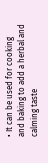• It can be used for cooking and baking to add a herbal and calming taste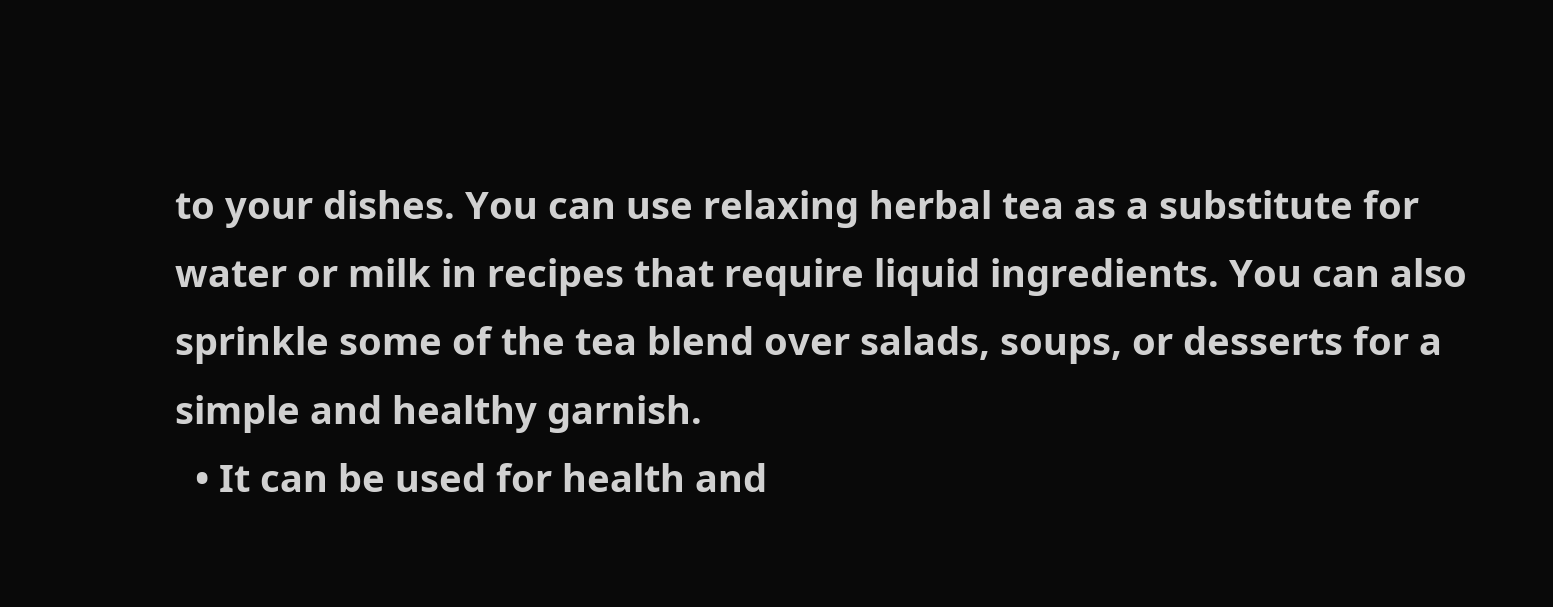to your dishes. You can use relaxing herbal tea as a substitute for water or milk in recipes that require liquid ingredients. You can also sprinkle some of the tea blend over salads, soups, or desserts for a simple and healthy garnish.
  • It can be used for health and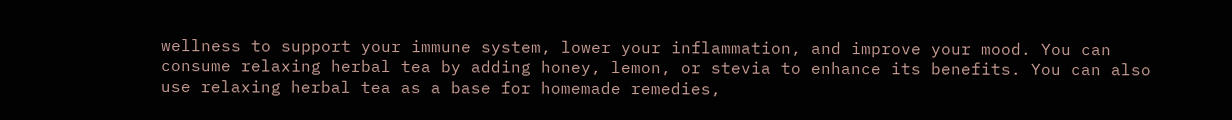wellness to support your immune system, lower your inflammation, and improve your mood. You can consume relaxing herbal tea by adding honey, lemon, or stevia to enhance its benefits. You can also use relaxing herbal tea as a base for homemade remedies,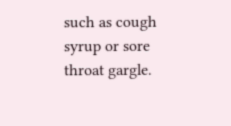such as cough syrup or sore throat gargle.